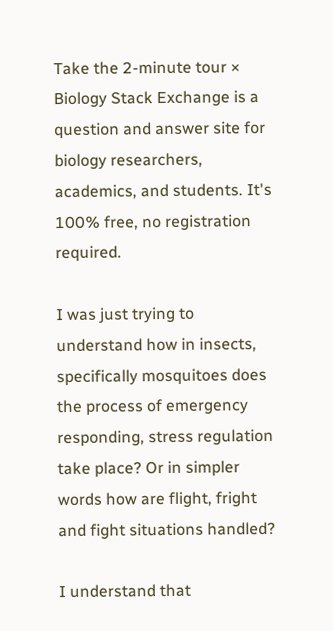Take the 2-minute tour ×
Biology Stack Exchange is a question and answer site for biology researchers, academics, and students. It's 100% free, no registration required.

I was just trying to understand how in insects, specifically mosquitoes does the process of emergency responding, stress regulation take place? Or in simpler words how are flight, fright and fight situations handled?

I understand that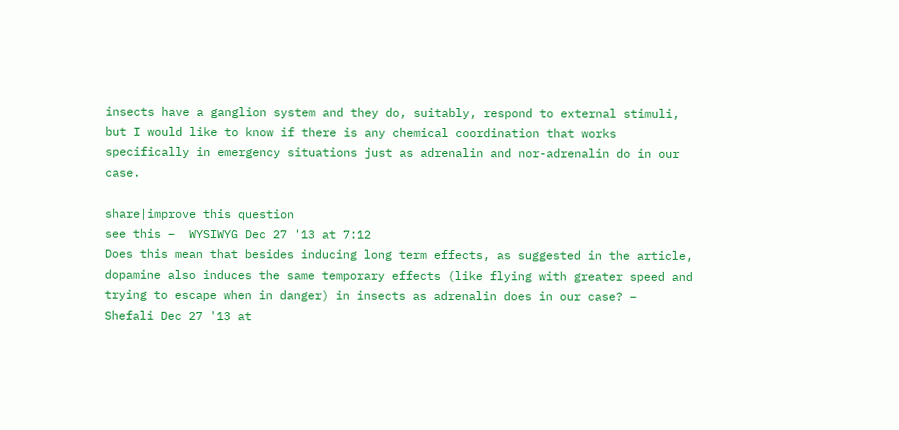insects have a ganglion system and they do, suitably, respond to external stimuli, but I would like to know if there is any chemical coordination that works specifically in emergency situations just as adrenalin and nor-adrenalin do in our case.

share|improve this question
see this –  WYSIWYG Dec 27 '13 at 7:12
Does this mean that besides inducing long term effects, as suggested in the article, dopamine also induces the same temporary effects (like flying with greater speed and trying to escape when in danger) in insects as adrenalin does in our case? –  Shefali Dec 27 '13 at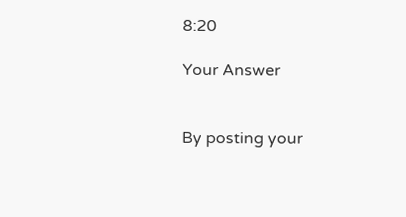8:20

Your Answer


By posting your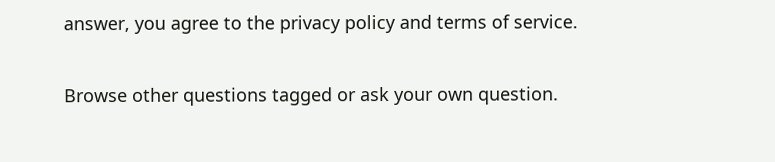answer, you agree to the privacy policy and terms of service.

Browse other questions tagged or ask your own question.